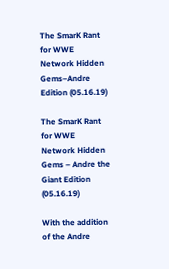The SmarK Rant for WWE Network Hidden Gems–Andre Edition (05.16.19)

The SmarK Rant for WWE Network Hidden Gems – Andre the Giant Edition (05.16.19)

With the addition of the Andre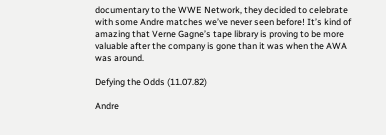documentary to the WWE Network, they decided to celebrate with some Andre matches we’ve never seen before! It’s kind of amazing that Verne Gagne’s tape library is proving to be more valuable after the company is gone than it was when the AWA was around.

Defying the Odds (11.07.82)

Andre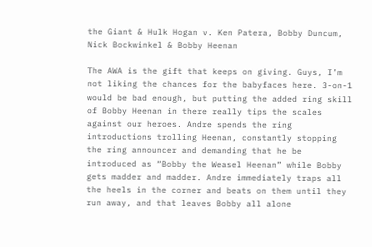the Giant & Hulk Hogan v. Ken Patera, Bobby Duncum, Nick Bockwinkel & Bobby Heenan

The AWA is the gift that keeps on giving. Guys, I’m not liking the chances for the babyfaces here. 3-on-1 would be bad enough, but putting the added ring skill of Bobby Heenan in there really tips the scales against our heroes. Andre spends the ring introductions trolling Heenan, constantly stopping the ring announcer and demanding that he be introduced as “Bobby the Weasel Heenan” while Bobby gets madder and madder. Andre immediately traps all the heels in the corner and beats on them until they run away, and that leaves Bobby all alone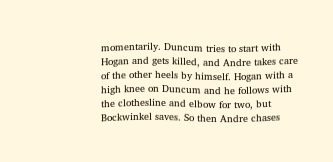momentarily. Duncum tries to start with Hogan and gets killed, and Andre takes care of the other heels by himself. Hogan with a high knee on Duncum and he follows with the clothesline and elbow for two, but Bockwinkel saves. So then Andre chases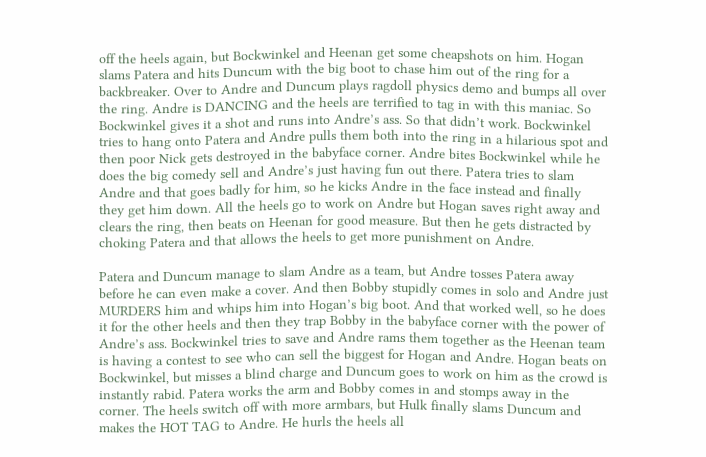off the heels again, but Bockwinkel and Heenan get some cheapshots on him. Hogan slams Patera and hits Duncum with the big boot to chase him out of the ring for a backbreaker. Over to Andre and Duncum plays ragdoll physics demo and bumps all over the ring. Andre is DANCING and the heels are terrified to tag in with this maniac. So Bockwinkel gives it a shot and runs into Andre’s ass. So that didn’t work. Bockwinkel tries to hang onto Patera and Andre pulls them both into the ring in a hilarious spot and then poor Nick gets destroyed in the babyface corner. Andre bites Bockwinkel while he does the big comedy sell and Andre’s just having fun out there. Patera tries to slam Andre and that goes badly for him, so he kicks Andre in the face instead and finally they get him down. All the heels go to work on Andre but Hogan saves right away and clears the ring, then beats on Heenan for good measure. But then he gets distracted by choking Patera and that allows the heels to get more punishment on Andre.

Patera and Duncum manage to slam Andre as a team, but Andre tosses Patera away before he can even make a cover. And then Bobby stupidly comes in solo and Andre just MURDERS him and whips him into Hogan’s big boot. And that worked well, so he does it for the other heels and then they trap Bobby in the babyface corner with the power of Andre’s ass. Bockwinkel tries to save and Andre rams them together as the Heenan team is having a contest to see who can sell the biggest for Hogan and Andre. Hogan beats on Bockwinkel, but misses a blind charge and Duncum goes to work on him as the crowd is instantly rabid. Patera works the arm and Bobby comes in and stomps away in the corner. The heels switch off with more armbars, but Hulk finally slams Duncum and makes the HOT TAG to Andre. He hurls the heels all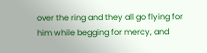over the ring and they all go flying for him while begging for mercy, and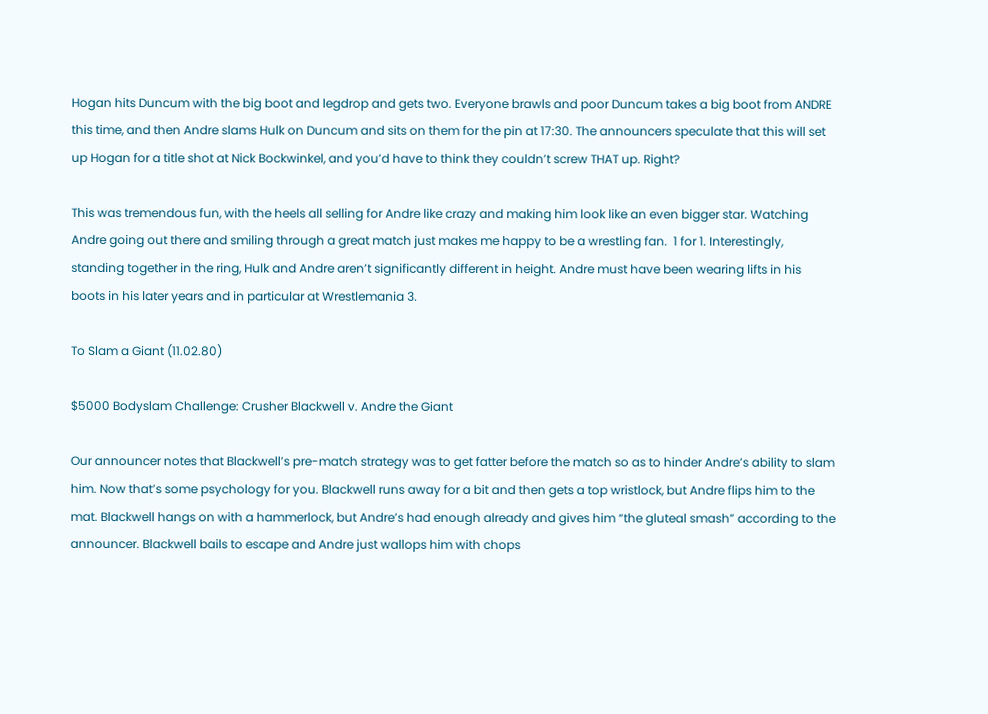Hogan hits Duncum with the big boot and legdrop and gets two. Everyone brawls and poor Duncum takes a big boot from ANDRE this time, and then Andre slams Hulk on Duncum and sits on them for the pin at 17:30. The announcers speculate that this will set up Hogan for a title shot at Nick Bockwinkel, and you’d have to think they couldn’t screw THAT up. Right?

This was tremendous fun, with the heels all selling for Andre like crazy and making him look like an even bigger star. Watching Andre going out there and smiling through a great match just makes me happy to be a wrestling fan.  1 for 1. Interestingly, standing together in the ring, Hulk and Andre aren’t significantly different in height. Andre must have been wearing lifts in his boots in his later years and in particular at Wrestlemania 3.

To Slam a Giant (11.02.80)

$5000 Bodyslam Challenge: Crusher Blackwell v. Andre the Giant

Our announcer notes that Blackwell’s pre-match strategy was to get fatter before the match so as to hinder Andre’s ability to slam him. Now that’s some psychology for you. Blackwell runs away for a bit and then gets a top wristlock, but Andre flips him to the mat. Blackwell hangs on with a hammerlock, but Andre’s had enough already and gives him “the gluteal smash” according to the announcer. Blackwell bails to escape and Andre just wallops him with chops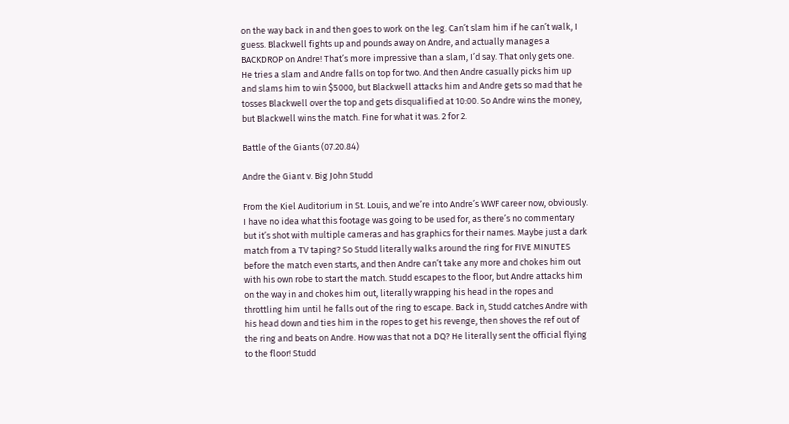on the way back in and then goes to work on the leg. Can’t slam him if he can’t walk, I guess. Blackwell fights up and pounds away on Andre, and actually manages a BACKDROP on Andre! That’s more impressive than a slam, I’d say. That only gets one. He tries a slam and Andre falls on top for two. And then Andre casually picks him up and slams him to win $5000, but Blackwell attacks him and Andre gets so mad that he tosses Blackwell over the top and gets disqualified at 10:00. So Andre wins the money, but Blackwell wins the match. Fine for what it was. 2 for 2.

Battle of the Giants (07.20.84)

Andre the Giant v. Big John Studd

From the Kiel Auditorium in St. Louis, and we’re into Andre’s WWF career now, obviously. I have no idea what this footage was going to be used for, as there’s no commentary but it’s shot with multiple cameras and has graphics for their names. Maybe just a dark match from a TV taping? So Studd literally walks around the ring for FIVE MINUTES before the match even starts, and then Andre can’t take any more and chokes him out with his own robe to start the match. Studd escapes to the floor, but Andre attacks him on the way in and chokes him out, literally wrapping his head in the ropes and throttling him until he falls out of the ring to escape. Back in, Studd catches Andre with his head down and ties him in the ropes to get his revenge, then shoves the ref out of the ring and beats on Andre. How was that not a DQ? He literally sent the official flying to the floor! Studd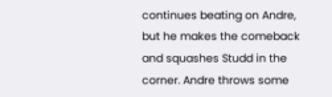continues beating on Andre, but he makes the comeback and squashes Studd in the corner. Andre throws some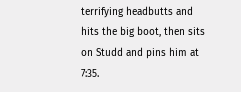terrifying headbutts and hits the big boot, then sits on Studd and pins him at 7:35.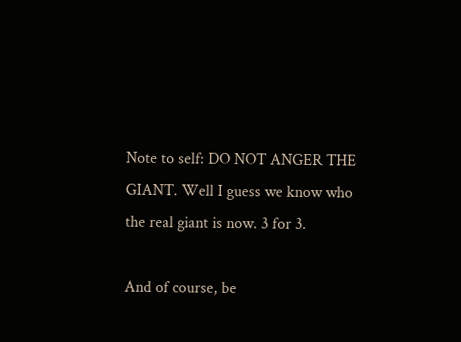Note to self: DO NOT ANGER THE GIANT. Well I guess we know who the real giant is now. 3 for 3.

And of course, be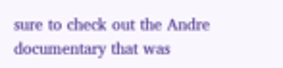sure to check out the Andre documentary that was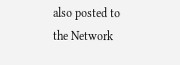also posted to the Network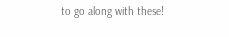to go along with these!